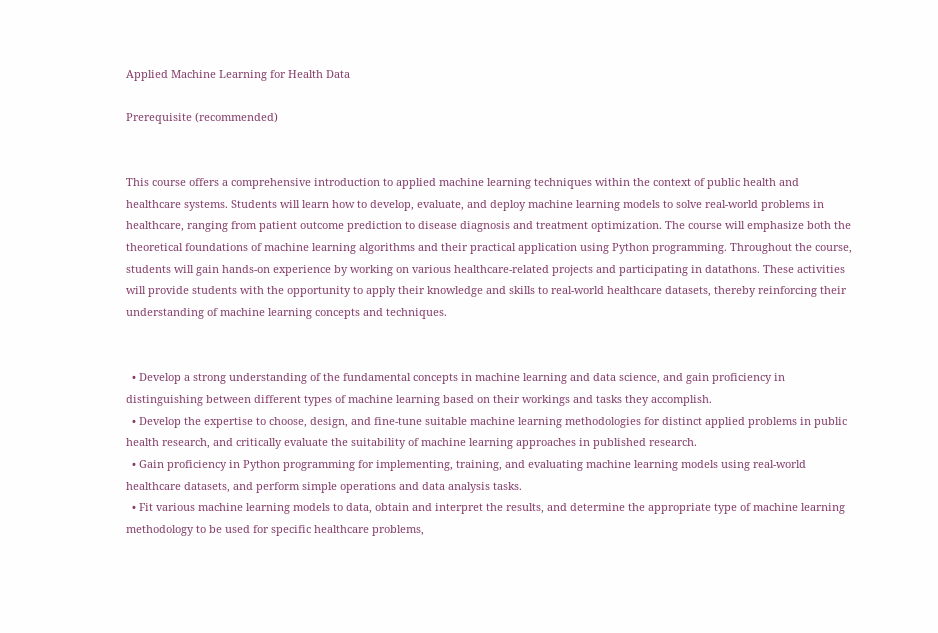Applied Machine Learning for Health Data

Prerequisite (recommended)


This course offers a comprehensive introduction to applied machine learning techniques within the context of public health and healthcare systems. Students will learn how to develop, evaluate, and deploy machine learning models to solve real-world problems in healthcare, ranging from patient outcome prediction to disease diagnosis and treatment optimization. The course will emphasize both the theoretical foundations of machine learning algorithms and their practical application using Python programming. Throughout the course, students will gain hands-on experience by working on various healthcare-related projects and participating in datathons. These activities will provide students with the opportunity to apply their knowledge and skills to real-world healthcare datasets, thereby reinforcing their understanding of machine learning concepts and techniques.


  • Develop a strong understanding of the fundamental concepts in machine learning and data science, and gain proficiency in distinguishing between different types of machine learning based on their workings and tasks they accomplish.
  • Develop the expertise to choose, design, and fine-tune suitable machine learning methodologies for distinct applied problems in public health research, and critically evaluate the suitability of machine learning approaches in published research.
  • Gain proficiency in Python programming for implementing, training, and evaluating machine learning models using real-world healthcare datasets, and perform simple operations and data analysis tasks.
  • Fit various machine learning models to data, obtain and interpret the results, and determine the appropriate type of machine learning methodology to be used for specific healthcare problems,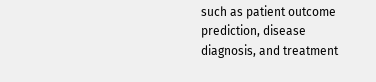such as patient outcome prediction, disease diagnosis, and treatment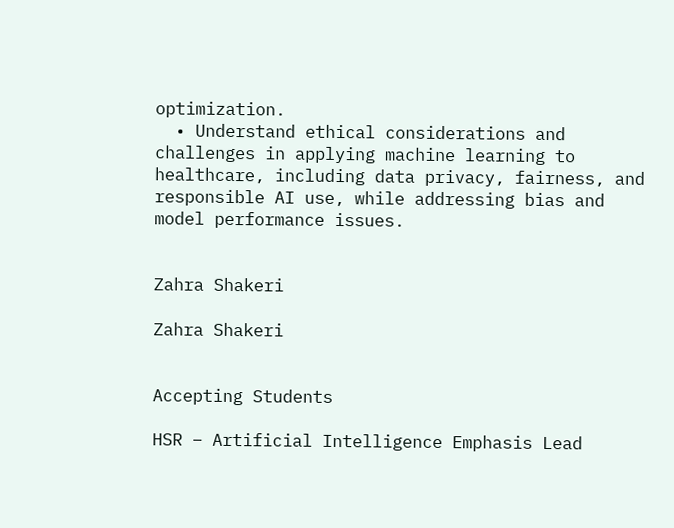optimization.
  • Understand ethical considerations and challenges in applying machine learning to healthcare, including data privacy, fairness, and responsible AI use, while addressing bias and model performance issues.


Zahra Shakeri

Zahra Shakeri


Accepting Students

HSR – Artificial Intelligence Emphasis Lead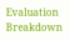Evaluation Breakdown